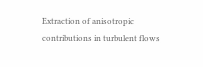Extraction of anisotropic contributions in turbulent flows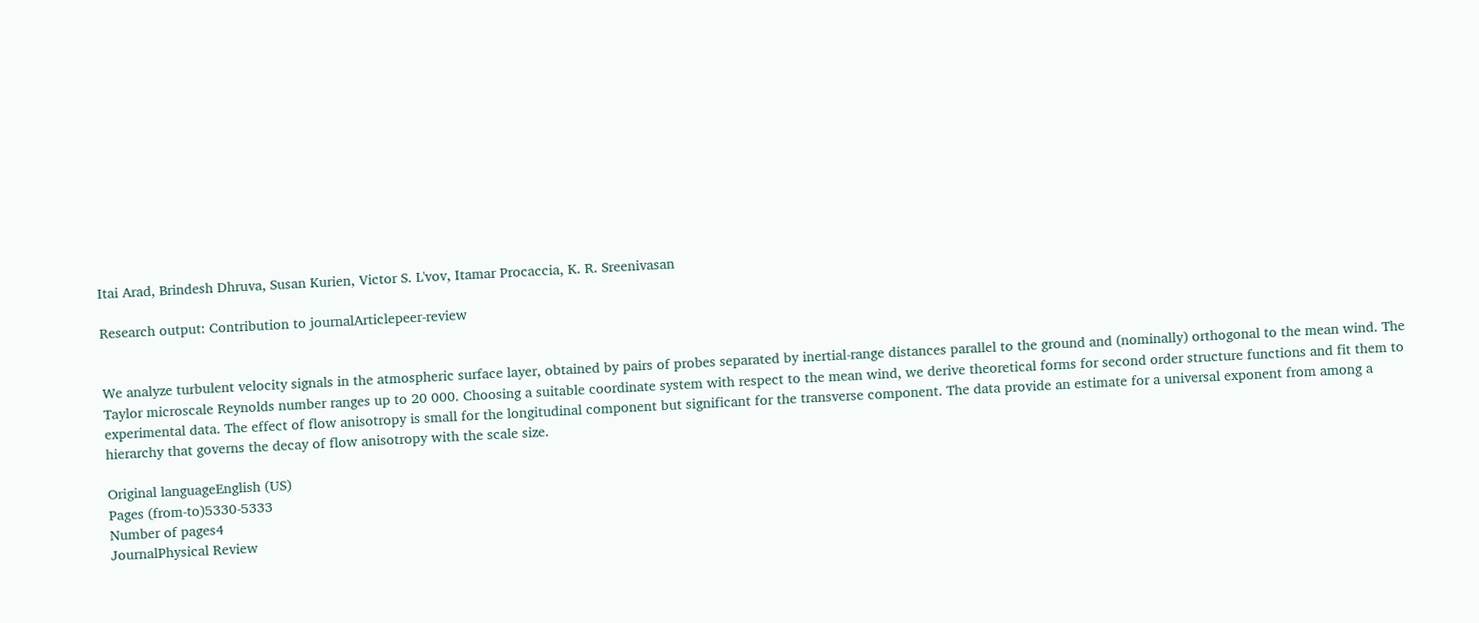Itai Arad, Brindesh Dhruva, Susan Kurien, Victor S. L'vov, Itamar Procaccia, K. R. Sreenivasan

Research output: Contribution to journalArticlepeer-review


We analyze turbulent velocity signals in the atmospheric surface layer, obtained by pairs of probes separated by inertial-range distances parallel to the ground and (nominally) orthogonal to the mean wind. The Taylor microscale Reynolds number ranges up to 20 000. Choosing a suitable coordinate system with respect to the mean wind, we derive theoretical forms for second order structure functions and fit them to experimental data. The effect of flow anisotropy is small for the longitudinal component but significant for the transverse component. The data provide an estimate for a universal exponent from among a hierarchy that governs the decay of flow anisotropy with the scale size.

Original languageEnglish (US)
Pages (from-to)5330-5333
Number of pages4
JournalPhysical Review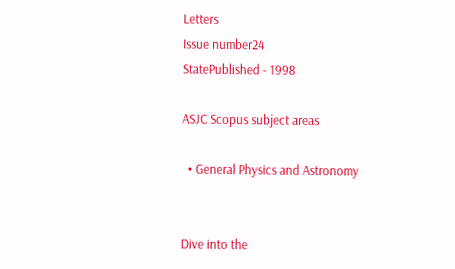Letters
Issue number24
StatePublished - 1998

ASJC Scopus subject areas

  • General Physics and Astronomy


Dive into the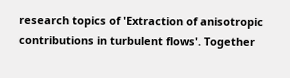research topics of 'Extraction of anisotropic contributions in turbulent flows'. Together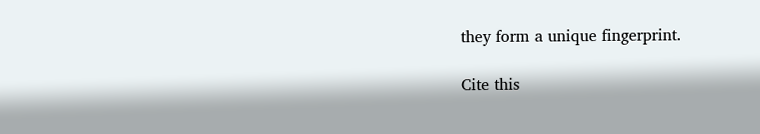they form a unique fingerprint.

Cite this